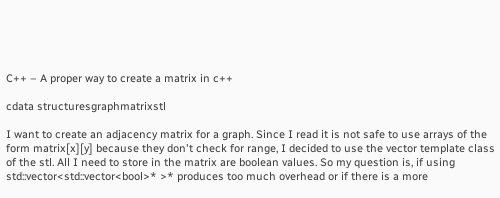C++ – A proper way to create a matrix in c++

cdata structuresgraphmatrixstl

I want to create an adjacency matrix for a graph. Since I read it is not safe to use arrays of the form matrix[x][y] because they don't check for range, I decided to use the vector template class of the stl. All I need to store in the matrix are boolean values. So my question is, if using std::vector<std::vector<bool>* >* produces too much overhead or if there is a more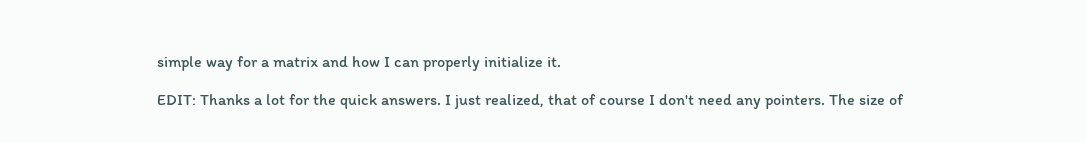simple way for a matrix and how I can properly initialize it.

EDIT: Thanks a lot for the quick answers. I just realized, that of course I don't need any pointers. The size of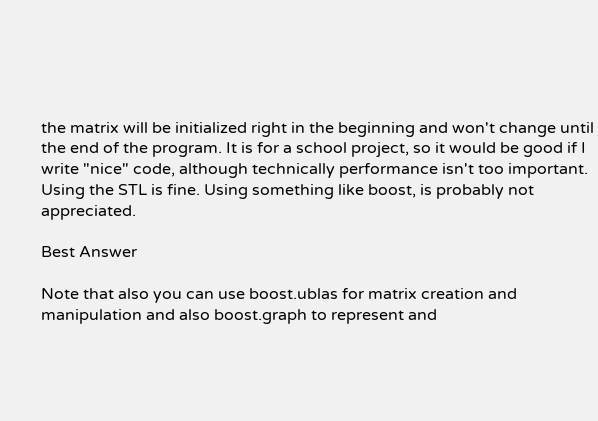the matrix will be initialized right in the beginning and won't change until the end of the program. It is for a school project, so it would be good if I write "nice" code, although technically performance isn't too important. Using the STL is fine. Using something like boost, is probably not appreciated.

Best Answer

Note that also you can use boost.ublas for matrix creation and manipulation and also boost.graph to represent and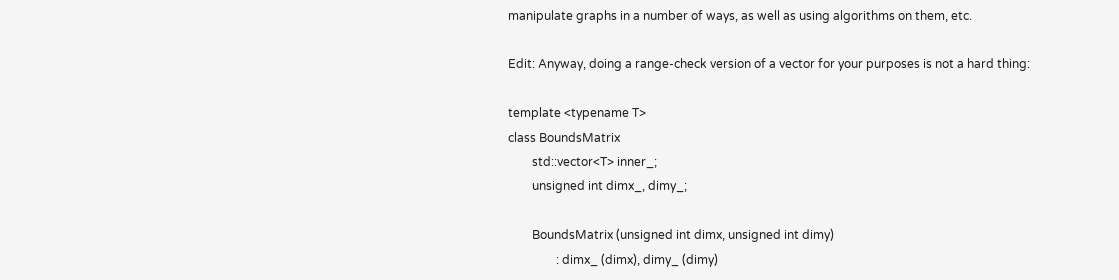manipulate graphs in a number of ways, as well as using algorithms on them, etc.

Edit: Anyway, doing a range-check version of a vector for your purposes is not a hard thing:

template <typename T>
class BoundsMatrix
        std::vector<T> inner_;
        unsigned int dimx_, dimy_;

        BoundsMatrix (unsigned int dimx, unsigned int dimy)
                : dimx_ (dimx), dimy_ (dimy)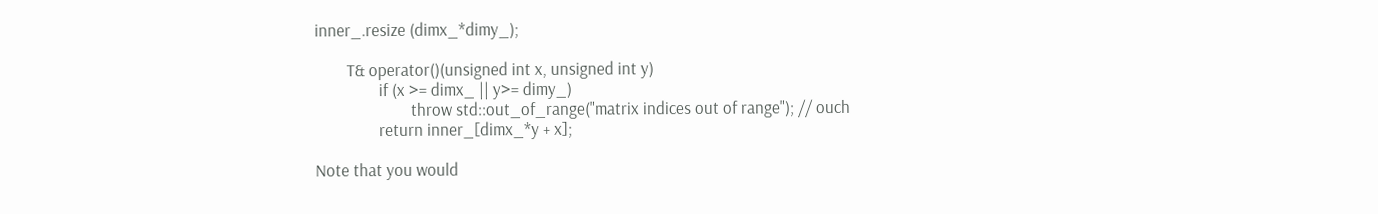inner_.resize (dimx_*dimy_);

        T& operator()(unsigned int x, unsigned int y)
                if (x >= dimx_ || y>= dimy_)
                        throw std::out_of_range("matrix indices out of range"); // ouch
                return inner_[dimx_*y + x];

Note that you would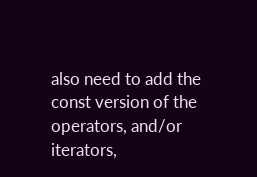also need to add the const version of the operators, and/or iterators,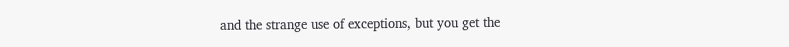and the strange use of exceptions, but you get the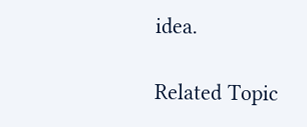idea.

Related Topic